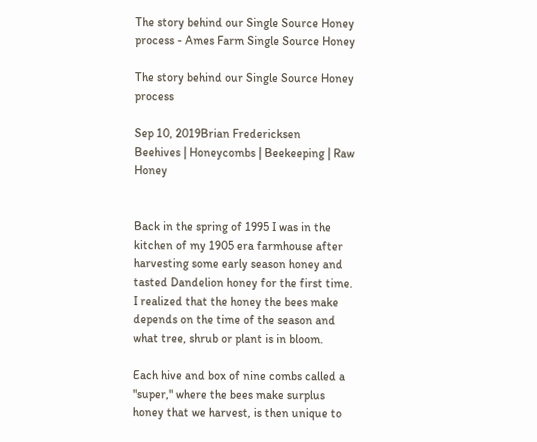The story behind our Single Source Honey process - Ames Farm Single Source Honey

The story behind our Single Source Honey process

Sep 10, 2019Brian Fredericksen
Beehives | Honeycombs | Beekeeping | Raw Honey


Back in the spring of 1995 I was in the kitchen of my 1905 era farmhouse after harvesting some early season honey and tasted Dandelion honey for the first time. I realized that the honey the bees make depends on the time of the season and what tree, shrub or plant is in bloom.

Each hive and box of nine combs called a "super," where the bees make surplus honey that we harvest, is then unique to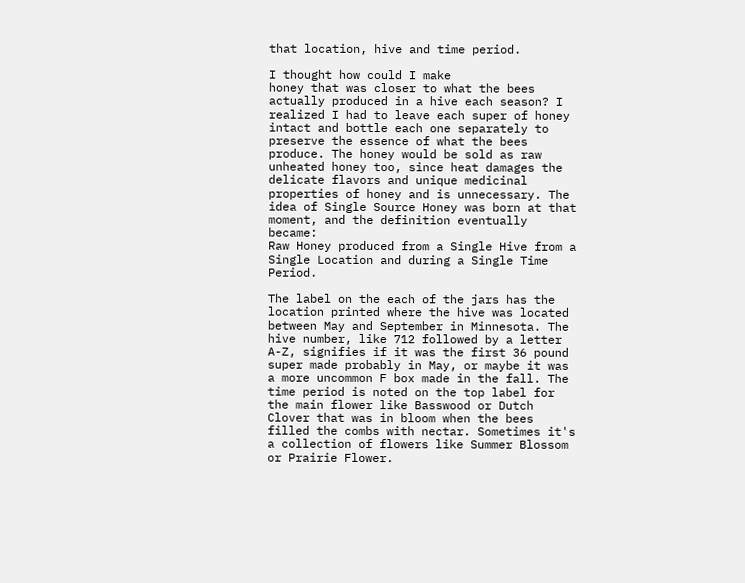that location, hive and time period.

I thought how could I make
honey that was closer to what the bees actually produced in a hive each season? I realized I had to leave each super of honey intact and bottle each one separately to preserve the essence of what the bees produce. The honey would be sold as raw unheated honey too, since heat damages the delicate flavors and unique medicinal properties of honey and is unnecessary. The idea of Single Source Honey was born at that moment, and the definition eventually became:
Raw Honey produced from a Single Hive from a Single Location and during a Single Time Period.

The label on the each of the jars has the location printed where the hive was located between May and September in Minnesota. The hive number, like 712 followed by a letter  A-Z, signifies if it was the first 36 pound super made probably in May, or maybe it was a more uncommon F box made in the fall. The time period is noted on the top label for the main flower like Basswood or Dutch Clover that was in bloom when the bees filled the combs with nectar. Sometimes it's a collection of flowers like Summer Blossom or Prairie Flower.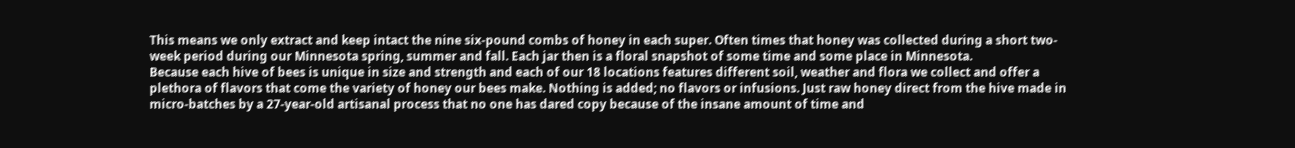This means we only extract and keep intact the nine six-pound combs of honey in each super. Often times that honey was collected during a short two-week period during our Minnesota spring, summer and fall. Each jar then is a floral snapshot of some time and some place in Minnesota.
Because each hive of bees is unique in size and strength and each of our 18 locations features different soil, weather and flora we collect and offer a plethora of flavors that come the variety of honey our bees make. Nothing is added; no flavors or infusions. Just raw honey direct from the hive made in micro-batches by a 27-year-old artisanal process that no one has dared copy because of the insane amount of time and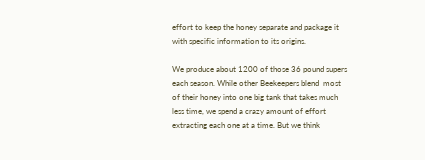effort to keep the honey separate and package it with specific information to its origins.

We produce about 1200 of those 36 pound supers each season. While other Beekeepers blend  most of their honey into one big tank that takes much less time, we spend a crazy amount of effort extracting each one at a time. But we think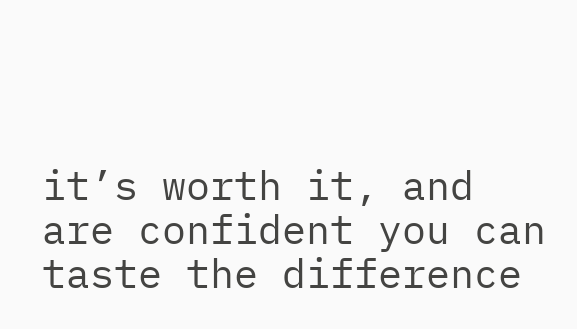it’s worth it, and are confident you can taste the difference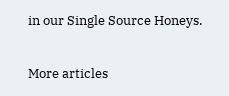in our Single Source Honeys.

More articles